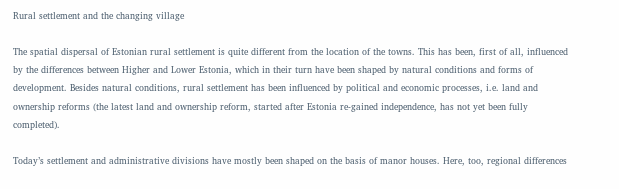Rural settlement and the changing village

The spatial dispersal of Estonian rural settlement is quite different from the location of the towns. This has been, first of all, influenced by the differences between Higher and Lower Estonia, which in their turn have been shaped by natural conditions and forms of development. Besides natural conditions, rural settlement has been influenced by political and economic processes, i.e. land and ownership reforms (the latest land and ownership reform, started after Estonia re-gained independence, has not yet been fully completed).

Today’s settlement and administrative divisions have mostly been shaped on the basis of manor houses. Here, too, regional differences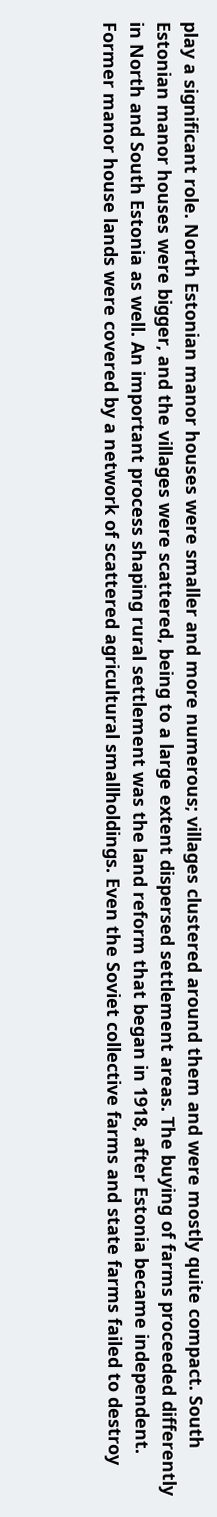play a significant role. North Estonian manor houses were smaller and more numerous; villages clustered around them and were mostly quite compact. South Estonian manor houses were bigger, and the villages were scattered, being to a large extent dispersed settlement areas. The buying of farms proceeded differently in North and South Estonia as well. An important process shaping rural settlement was the land reform that began in 1918, after Estonia became independent. Former manor house lands were covered by a network of scattered agricultural smallholdings. Even the Soviet collective farms and state farms failed to destroy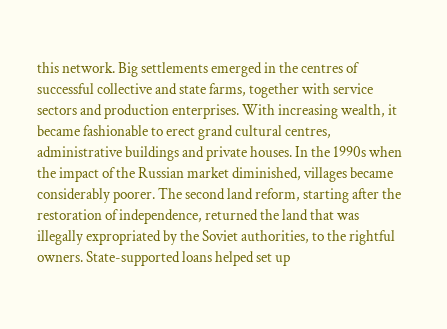this network. Big settlements emerged in the centres of successful collective and state farms, together with service sectors and production enterprises. With increasing wealth, it became fashionable to erect grand cultural centres, administrative buildings and private houses. In the 1990s when the impact of the Russian market diminished, villages became considerably poorer. The second land reform, starting after the restoration of independence, returned the land that was illegally expropriated by the Soviet authorities, to the rightful owners. State-supported loans helped set up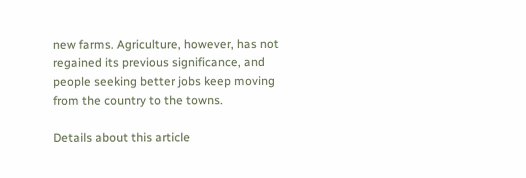new farms. Agriculture, however, has not regained its previous significance, and people seeking better jobs keep moving from the country to the towns.

Details about this article